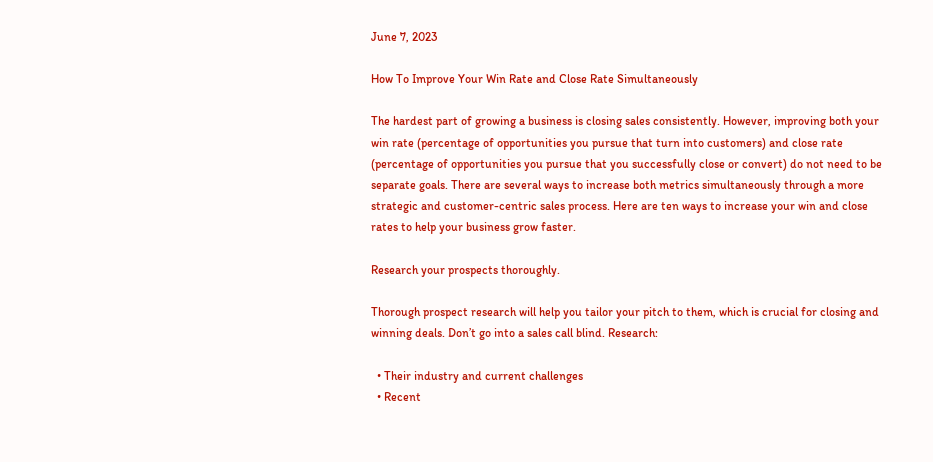June 7, 2023

How To Improve Your Win Rate and Close Rate Simultaneously

The hardest part of growing a business is closing sales consistently. However, improving both your win rate (percentage of opportunities you pursue that turn into customers) and close rate (percentage of opportunities you pursue that you successfully close or convert) do not need to be separate goals. There are several ways to increase both metrics simultaneously through a more strategic and customer-centric sales process. Here are ten ways to increase your win and close rates to help your business grow faster.

Research your prospects thoroughly.

Thorough prospect research will help you tailor your pitch to them, which is crucial for closing and winning deals. Don’t go into a sales call blind. Research:

  • Their industry and current challenges
  • Recent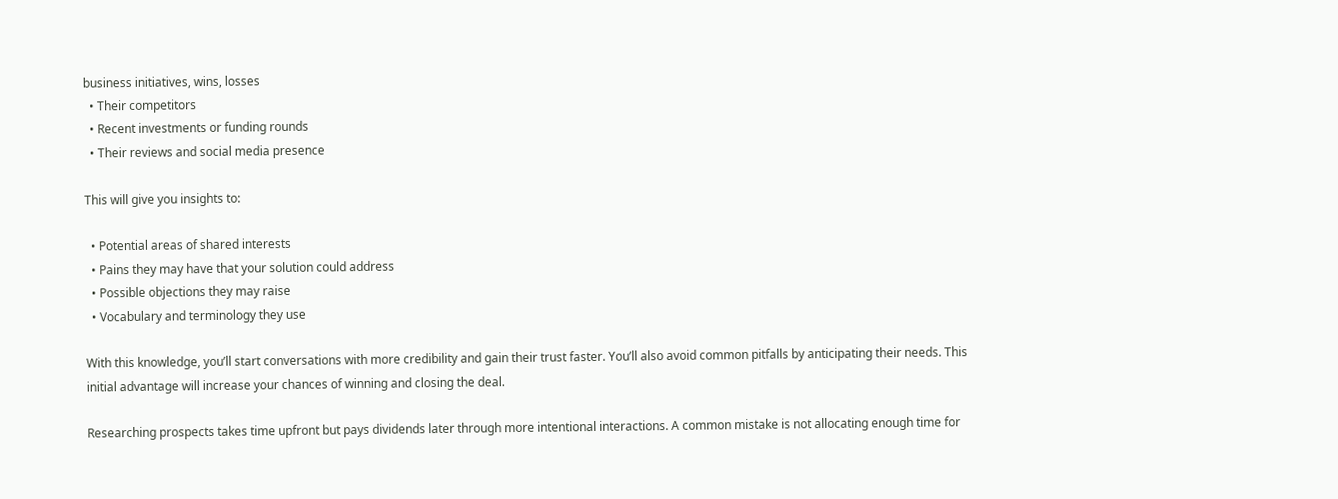business initiatives, wins, losses
  • Their competitors
  • Recent investments or funding rounds
  • Their reviews and social media presence

This will give you insights to:

  • Potential areas of shared interests
  • Pains they may have that your solution could address
  • Possible objections they may raise
  • Vocabulary and terminology they use

With this knowledge, you’ll start conversations with more credibility and gain their trust faster. You’ll also avoid common pitfalls by anticipating their needs. This initial advantage will increase your chances of winning and closing the deal.

Researching prospects takes time upfront but pays dividends later through more intentional interactions. A common mistake is not allocating enough time for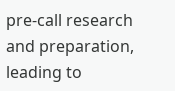pre-call research and preparation, leading to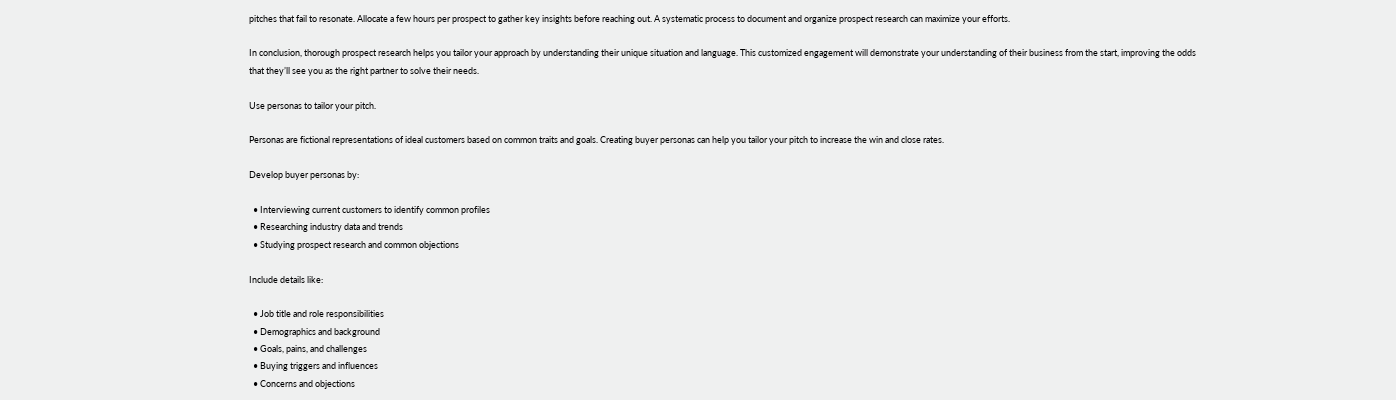pitches that fail to resonate. Allocate a few hours per prospect to gather key insights before reaching out. A systematic process to document and organize prospect research can maximize your efforts.

In conclusion, thorough prospect research helps you tailor your approach by understanding their unique situation and language. This customized engagement will demonstrate your understanding of their business from the start, improving the odds that they’ll see you as the right partner to solve their needs.

Use personas to tailor your pitch.

Personas are fictional representations of ideal customers based on common traits and goals. Creating buyer personas can help you tailor your pitch to increase the win and close rates.

Develop buyer personas by:

  • Interviewing current customers to identify common profiles
  • Researching industry data and trends
  • Studying prospect research and common objections

Include details like:

  • Job title and role responsibilities
  • Demographics and background
  • Goals, pains, and challenges
  • Buying triggers and influences
  • Concerns and objections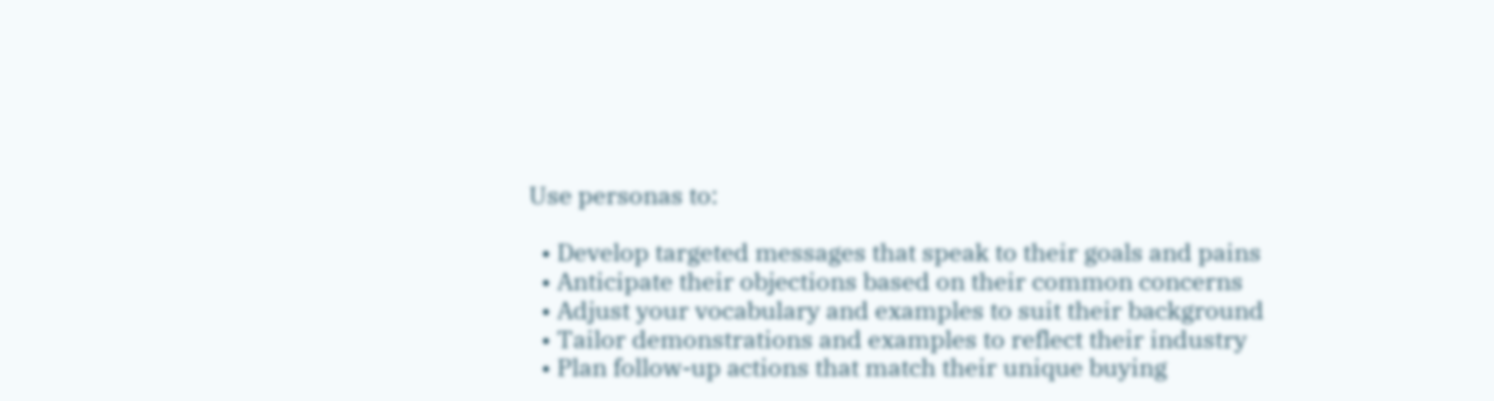Use personas to:

  • Develop targeted messages that speak to their goals and pains
  • Anticipate their objections based on their common concerns
  • Adjust your vocabulary and examples to suit their background
  • Tailor demonstrations and examples to reflect their industry
  • Plan follow-up actions that match their unique buying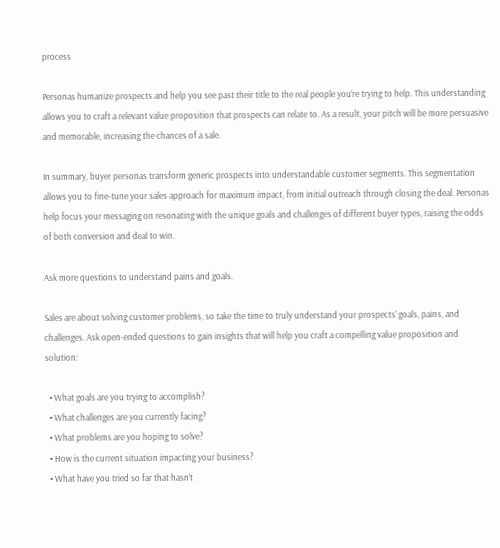process

Personas humanize prospects and help you see past their title to the real people you’re trying to help. This understanding allows you to craft a relevant value proposition that prospects can relate to. As a result, your pitch will be more persuasive and memorable, increasing the chances of a sale.

In summary, buyer personas transform generic prospects into understandable customer segments. This segmentation allows you to fine-tune your sales approach for maximum impact, from initial outreach through closing the deal. Personas help focus your messaging on resonating with the unique goals and challenges of different buyer types, raising the odds of both conversion and deal to win.

Ask more questions to understand pains and goals.

Sales are about solving customer problems, so take the time to truly understand your prospects’ goals, pains, and challenges. Ask open-ended questions to gain insights that will help you craft a compelling value proposition and solution:

  • What goals are you trying to accomplish?
  • What challenges are you currently facing?
  • What problems are you hoping to solve?
  • How is the current situation impacting your business?
  • What have you tried so far that hasn’t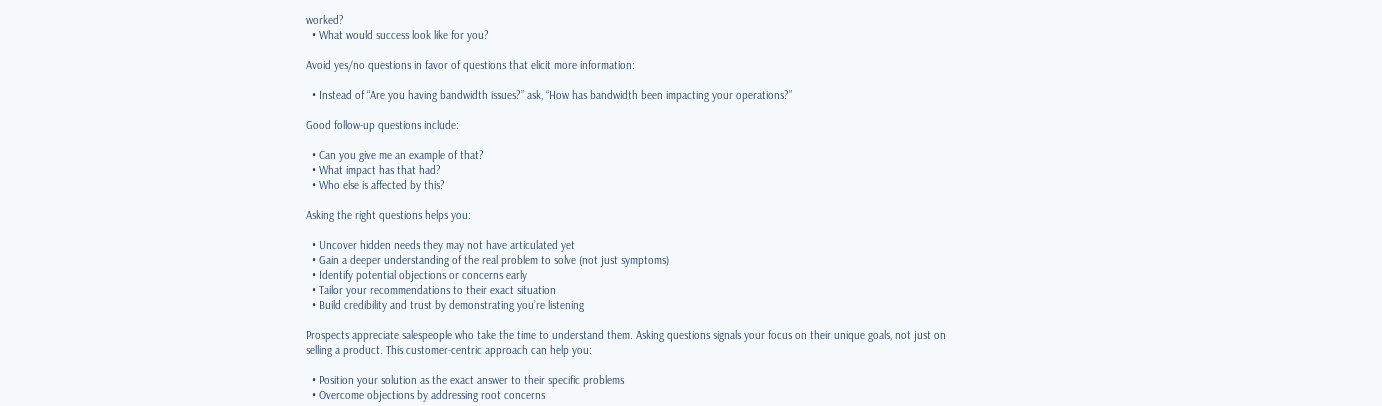worked?
  • What would success look like for you?

Avoid yes/no questions in favor of questions that elicit more information:

  • Instead of “Are you having bandwidth issues?” ask, “How has bandwidth been impacting your operations?”

Good follow-up questions include:

  • Can you give me an example of that?
  • What impact has that had?
  • Who else is affected by this?

Asking the right questions helps you:

  • Uncover hidden needs they may not have articulated yet
  • Gain a deeper understanding of the real problem to solve (not just symptoms)
  • Identify potential objections or concerns early
  • Tailor your recommendations to their exact situation
  • Build credibility and trust by demonstrating you’re listening

Prospects appreciate salespeople who take the time to understand them. Asking questions signals your focus on their unique goals, not just on selling a product. This customer-centric approach can help you:

  • Position your solution as the exact answer to their specific problems
  • Overcome objections by addressing root concerns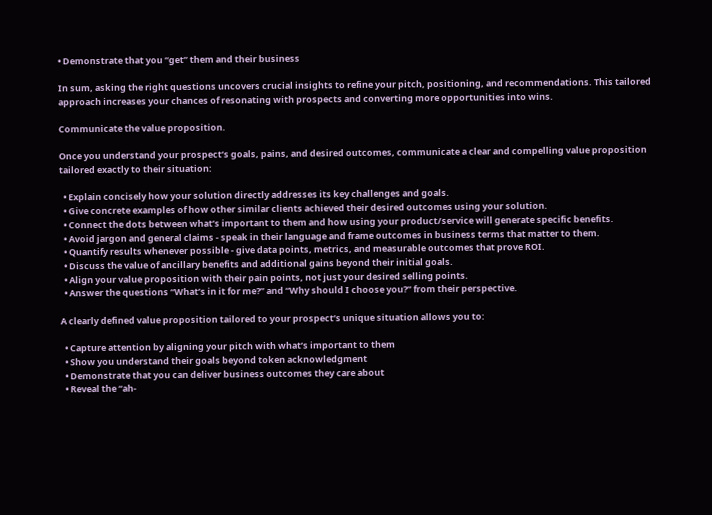• Demonstrate that you “get” them and their business

In sum, asking the right questions uncovers crucial insights to refine your pitch, positioning, and recommendations. This tailored approach increases your chances of resonating with prospects and converting more opportunities into wins.

Communicate the value proposition.

Once you understand your prospect’s goals, pains, and desired outcomes, communicate a clear and compelling value proposition tailored exactly to their situation:

  • Explain concisely how your solution directly addresses its key challenges and goals.
  • Give concrete examples of how other similar clients achieved their desired outcomes using your solution.
  • Connect the dots between what’s important to them and how using your product/service will generate specific benefits.
  • Avoid jargon and general claims - speak in their language and frame outcomes in business terms that matter to them.
  • Quantify results whenever possible - give data points, metrics, and measurable outcomes that prove ROI.
  • Discuss the value of ancillary benefits and additional gains beyond their initial goals.
  • Align your value proposition with their pain points, not just your desired selling points.
  • Answer the questions “What’s in it for me?” and “Why should I choose you?” from their perspective.

A clearly defined value proposition tailored to your prospect’s unique situation allows you to:

  • Capture attention by aligning your pitch with what’s important to them
  • Show you understand their goals beyond token acknowledgment
  • Demonstrate that you can deliver business outcomes they care about
  • Reveal the “ah-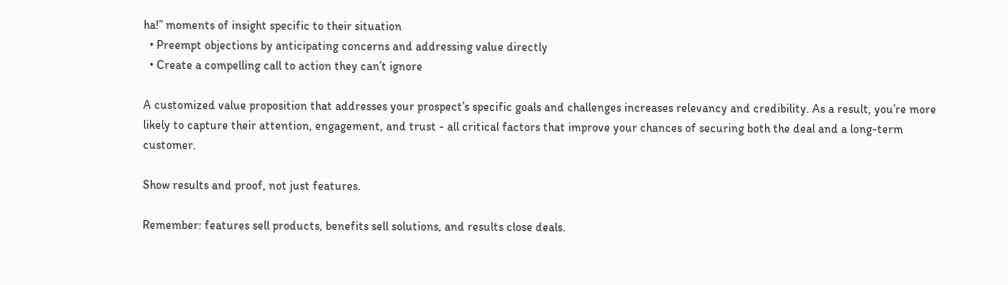ha!” moments of insight specific to their situation
  • Preempt objections by anticipating concerns and addressing value directly
  • Create a compelling call to action they can’t ignore

A customized value proposition that addresses your prospect’s specific goals and challenges increases relevancy and credibility. As a result, you’re more likely to capture their attention, engagement, and trust - all critical factors that improve your chances of securing both the deal and a long-term customer.

Show results and proof, not just features.

Remember: features sell products, benefits sell solutions, and results close deals.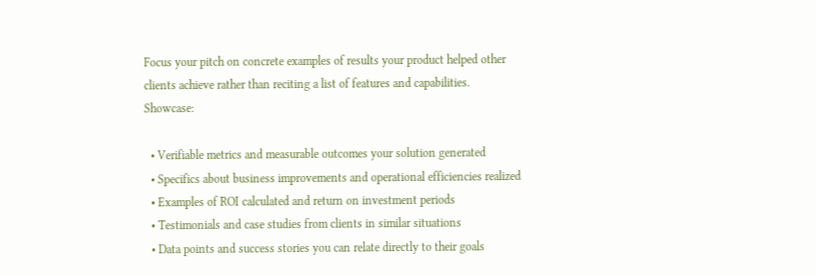Focus your pitch on concrete examples of results your product helped other clients achieve rather than reciting a list of features and capabilities. Showcase:

  • Verifiable metrics and measurable outcomes your solution generated
  • Specifics about business improvements and operational efficiencies realized
  • Examples of ROI calculated and return on investment periods
  • Testimonials and case studies from clients in similar situations
  • Data points and success stories you can relate directly to their goals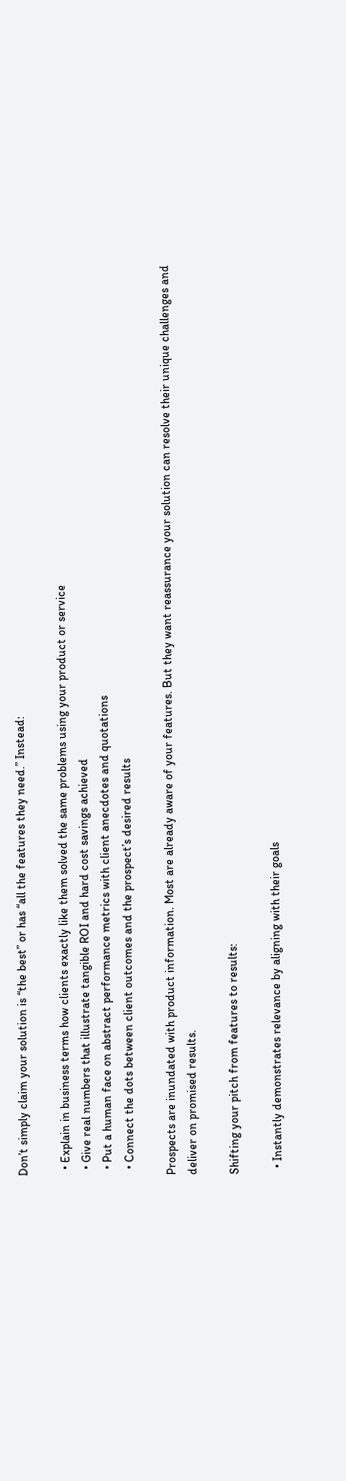Don’t simply claim your solution is “the best” or has “all the features they need.” Instead:

  • Explain in business terms how clients exactly like them solved the same problems using your product or service
  • Give real numbers that illustrate tangible ROI and hard cost savings achieved
  • Put a human face on abstract performance metrics with client anecdotes and quotations
  • Connect the dots between client outcomes and the prospect’s desired results

Prospects are inundated with product information. Most are already aware of your features. But they want reassurance your solution can resolve their unique challenges and deliver on promised results.

Shifting your pitch from features to results:

  • Instantly demonstrates relevance by aligning with their goals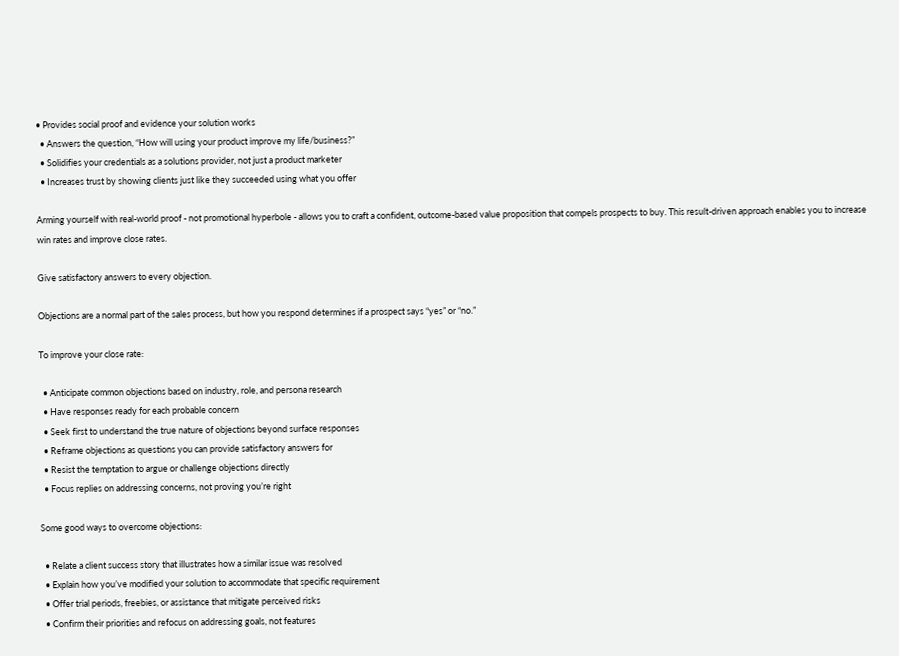• Provides social proof and evidence your solution works
  • Answers the question, “How will using your product improve my life/business?”
  • Solidifies your credentials as a solutions provider, not just a product marketer
  • Increases trust by showing clients just like they succeeded using what you offer

Arming yourself with real-world proof - not promotional hyperbole - allows you to craft a confident, outcome-based value proposition that compels prospects to buy. This result-driven approach enables you to increase win rates and improve close rates.

Give satisfactory answers to every objection.

Objections are a normal part of the sales process, but how you respond determines if a prospect says “yes” or “no.”

To improve your close rate:

  • Anticipate common objections based on industry, role, and persona research
  • Have responses ready for each probable concern
  • Seek first to understand the true nature of objections beyond surface responses
  • Reframe objections as questions you can provide satisfactory answers for
  • Resist the temptation to argue or challenge objections directly
  • Focus replies on addressing concerns, not proving you’re right

Some good ways to overcome objections:

  • Relate a client success story that illustrates how a similar issue was resolved
  • Explain how you’ve modified your solution to accommodate that specific requirement
  • Offer trial periods, freebies, or assistance that mitigate perceived risks
  • Confirm their priorities and refocus on addressing goals, not features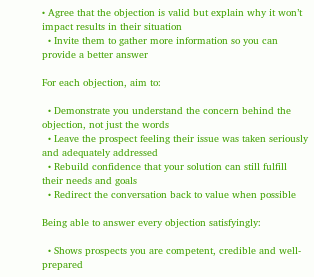• Agree that the objection is valid but explain why it won’t impact results in their situation
  • Invite them to gather more information so you can provide a better answer

For each objection, aim to:

  • Demonstrate you understand the concern behind the objection, not just the words
  • Leave the prospect feeling their issue was taken seriously and adequately addressed
  • Rebuild confidence that your solution can still fulfill their needs and goals
  • Redirect the conversation back to value when possible

Being able to answer every objection satisfyingly:

  • Shows prospects you are competent, credible and well-prepared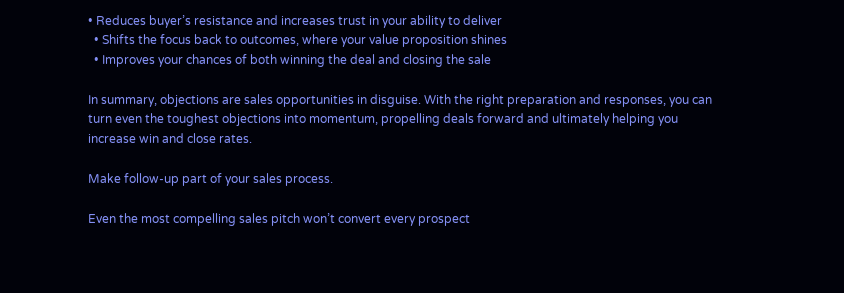• Reduces buyer’s resistance and increases trust in your ability to deliver
  • Shifts the focus back to outcomes, where your value proposition shines
  • Improves your chances of both winning the deal and closing the sale

In summary, objections are sales opportunities in disguise. With the right preparation and responses, you can turn even the toughest objections into momentum, propelling deals forward and ultimately helping you increase win and close rates.

Make follow-up part of your sales process.

Even the most compelling sales pitch won’t convert every prospect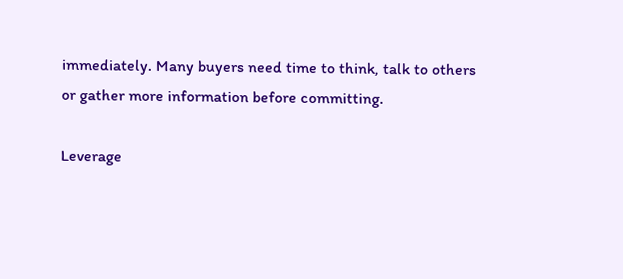immediately. Many buyers need time to think, talk to others or gather more information before committing.

Leverage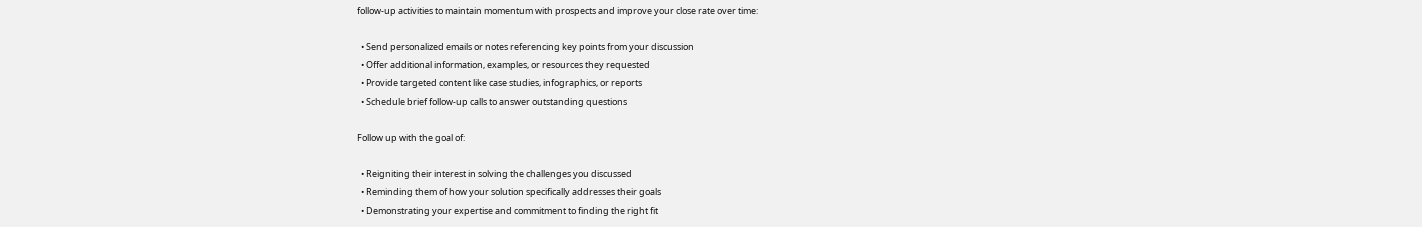follow-up activities to maintain momentum with prospects and improve your close rate over time:

  • Send personalized emails or notes referencing key points from your discussion
  • Offer additional information, examples, or resources they requested
  • Provide targeted content like case studies, infographics, or reports
  • Schedule brief follow-up calls to answer outstanding questions

Follow up with the goal of:

  • Reigniting their interest in solving the challenges you discussed
  • Reminding them of how your solution specifically addresses their goals
  • Demonstrating your expertise and commitment to finding the right fit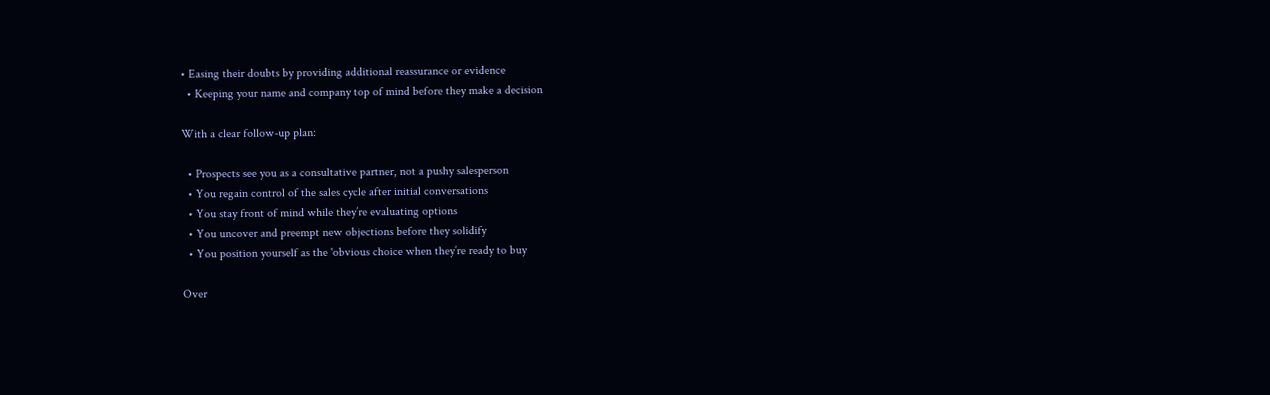• Easing their doubts by providing additional reassurance or evidence
  • Keeping your name and company top of mind before they make a decision

With a clear follow-up plan:

  • Prospects see you as a consultative partner, not a pushy salesperson
  • You regain control of the sales cycle after initial conversations
  • You stay front of mind while they’re evaluating options
  • You uncover and preempt new objections before they solidify
  • You position yourself as the 'obvious choice when they’re ready to buy

Over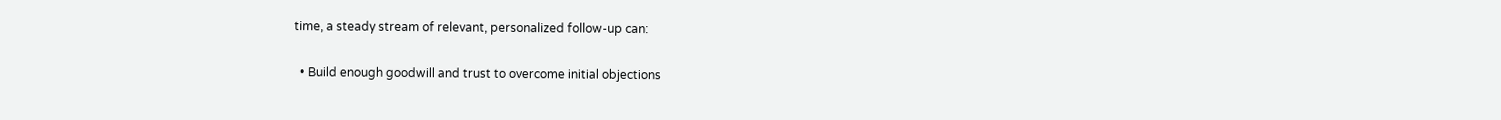time, a steady stream of relevant, personalized follow-up can:

  • Build enough goodwill and trust to overcome initial objections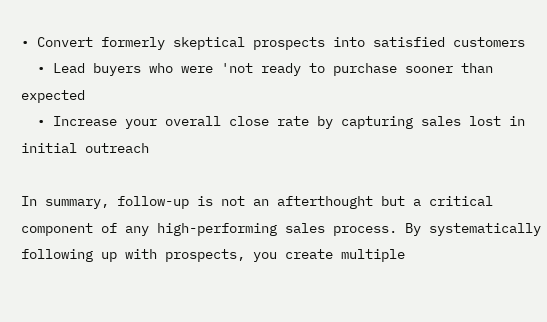• Convert formerly skeptical prospects into satisfied customers
  • Lead buyers who were 'not ready to purchase sooner than expected
  • Increase your overall close rate by capturing sales lost in initial outreach

In summary, follow-up is not an afterthought but a critical component of any high-performing sales process. By systematically following up with prospects, you create multiple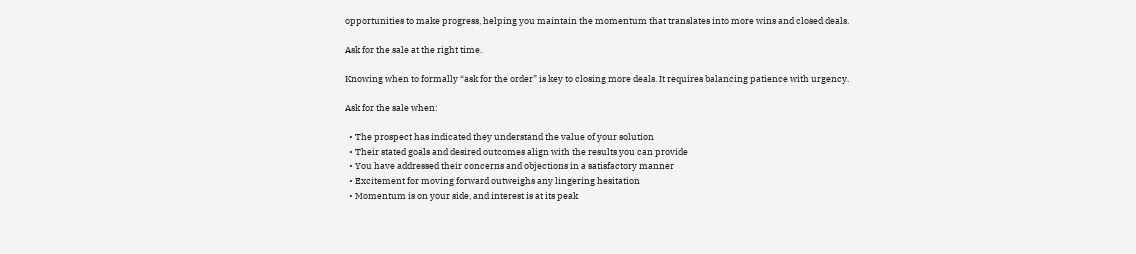opportunities to make progress, helping you maintain the momentum that translates into more wins and closed deals.

Ask for the sale at the right time.

Knowing when to formally “ask for the order” is key to closing more deals. It requires balancing patience with urgency.

Ask for the sale when:

  • The prospect has indicated they understand the value of your solution
  • Their stated goals and desired outcomes align with the results you can provide
  • You have addressed their concerns and objections in a satisfactory manner
  • Excitement for moving forward outweighs any lingering hesitation
  • Momentum is on your side, and interest is at its peak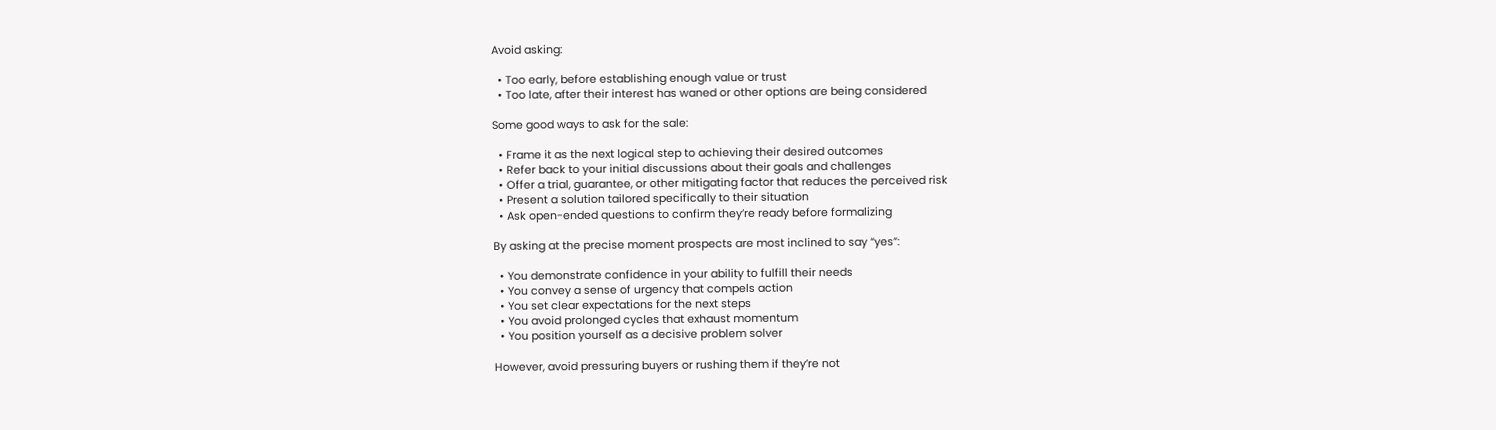Avoid asking:

  • Too early, before establishing enough value or trust
  • Too late, after their interest has waned or other options are being considered

Some good ways to ask for the sale:

  • Frame it as the next logical step to achieving their desired outcomes
  • Refer back to your initial discussions about their goals and challenges
  • Offer a trial, guarantee, or other mitigating factor that reduces the perceived risk
  • Present a solution tailored specifically to their situation
  • Ask open-ended questions to confirm they’re ready before formalizing

By asking at the precise moment prospects are most inclined to say “yes”:

  • You demonstrate confidence in your ability to fulfill their needs
  • You convey a sense of urgency that compels action
  • You set clear expectations for the next steps
  • You avoid prolonged cycles that exhaust momentum
  • You position yourself as a decisive problem solver

However, avoid pressuring buyers or rushing them if they’re not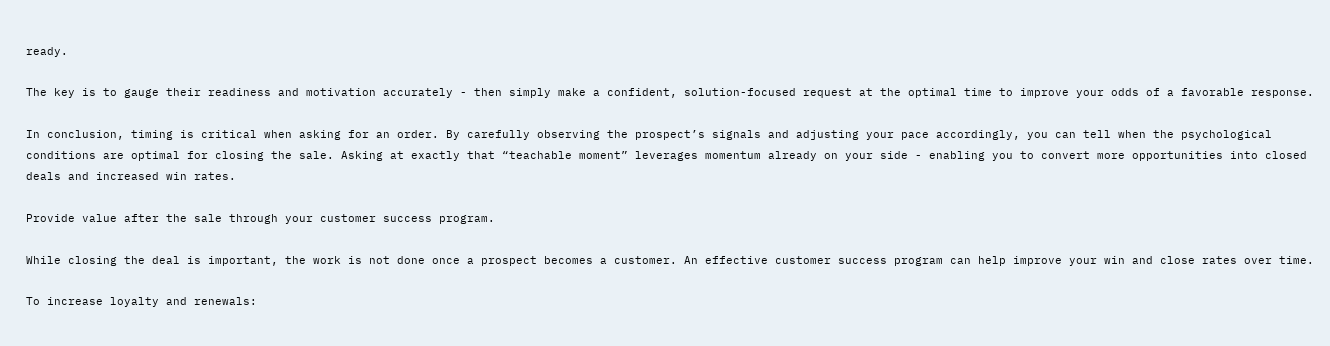ready.

The key is to gauge their readiness and motivation accurately - then simply make a confident, solution-focused request at the optimal time to improve your odds of a favorable response.

In conclusion, timing is critical when asking for an order. By carefully observing the prospect’s signals and adjusting your pace accordingly, you can tell when the psychological conditions are optimal for closing the sale. Asking at exactly that “teachable moment” leverages momentum already on your side - enabling you to convert more opportunities into closed deals and increased win rates.

Provide value after the sale through your customer success program.

While closing the deal is important, the work is not done once a prospect becomes a customer. An effective customer success program can help improve your win and close rates over time.

To increase loyalty and renewals: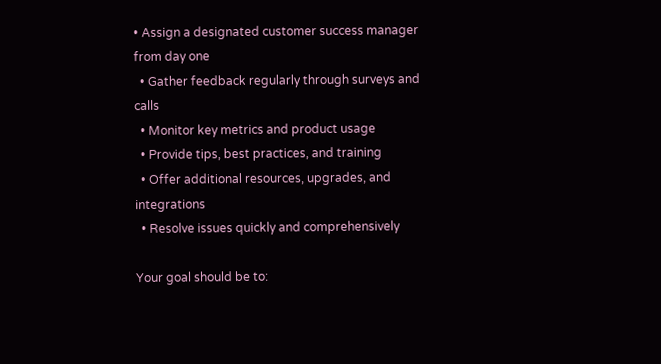• Assign a designated customer success manager from day one
  • Gather feedback regularly through surveys and calls
  • Monitor key metrics and product usage
  • Provide tips, best practices, and training
  • Offer additional resources, upgrades, and integrations
  • Resolve issues quickly and comprehensively

Your goal should be to: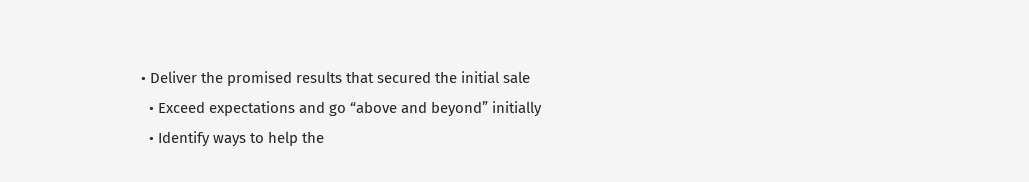• Deliver the promised results that secured the initial sale
  • Exceed expectations and go “above and beyond” initially
  • Identify ways to help the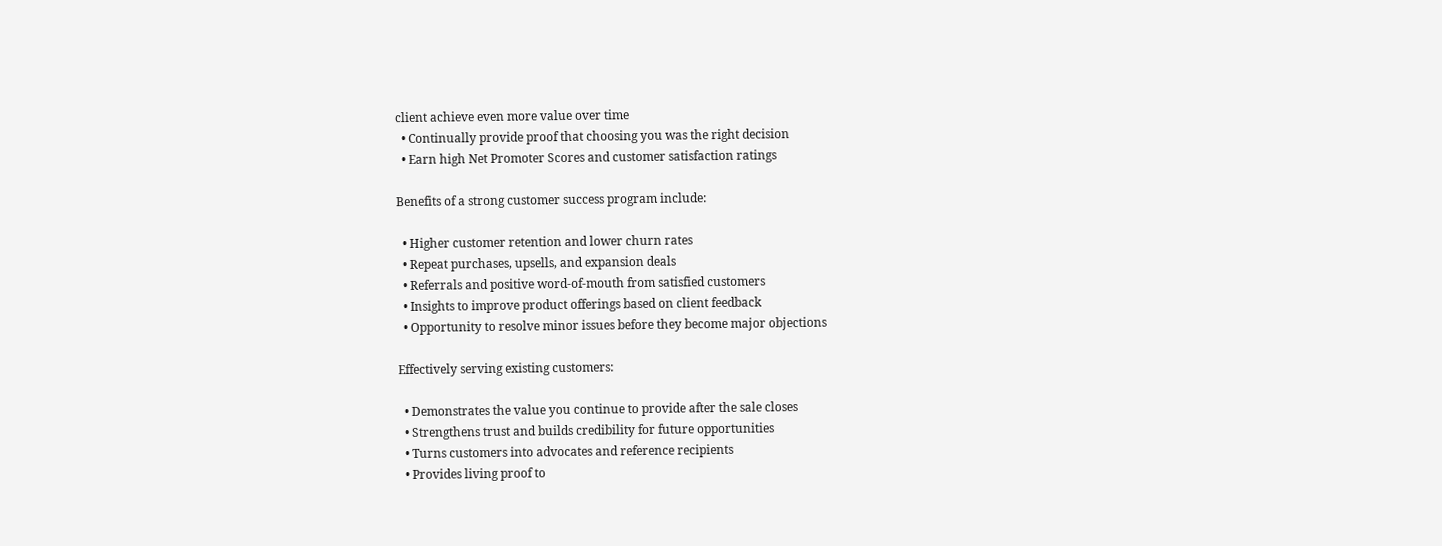client achieve even more value over time
  • Continually provide proof that choosing you was the right decision
  • Earn high Net Promoter Scores and customer satisfaction ratings

Benefits of a strong customer success program include:

  • Higher customer retention and lower churn rates
  • Repeat purchases, upsells, and expansion deals
  • Referrals and positive word-of-mouth from satisfied customers
  • Insights to improve product offerings based on client feedback
  • Opportunity to resolve minor issues before they become major objections

Effectively serving existing customers:

  • Demonstrates the value you continue to provide after the sale closes
  • Strengthens trust and builds credibility for future opportunities
  • Turns customers into advocates and reference recipients
  • Provides living proof to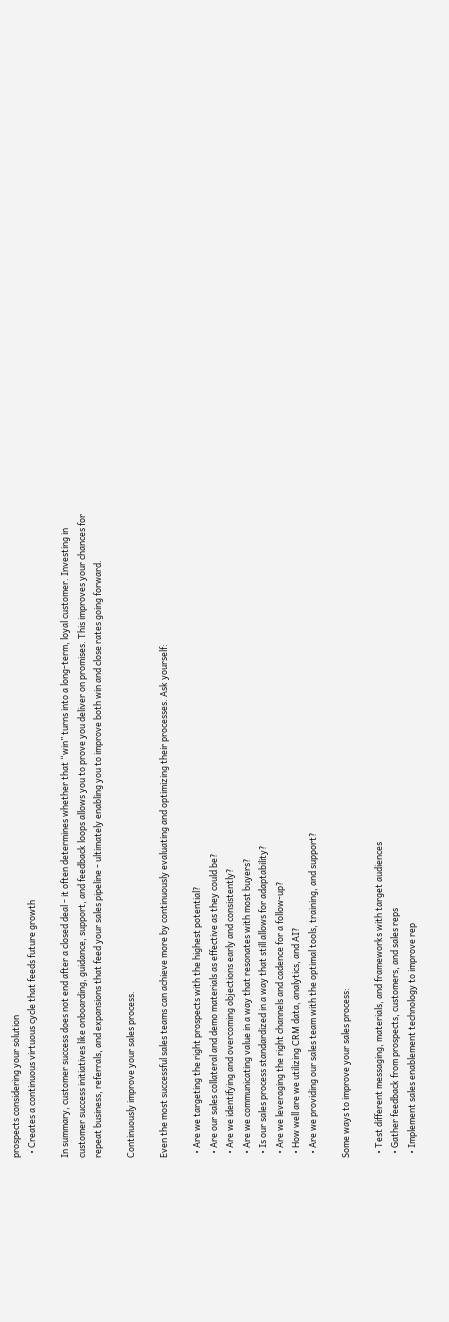prospects considering your solution
  • Creates a continuous virtuous cycle that feeds future growth

In summary, customer success does not end after a closed deal - it often determines whether that “win” turns into a long-term, loyal customer. Investing in customer success initiatives like onboarding, guidance, support, and feedback loops allows you to prove you deliver on promises. This improves your chances for repeat business, referrals, and expansions that feed your sales pipeline - ultimately enabling you to improve both win and close rates going forward.

Continuously improve your sales process.

Even the most successful sales teams can achieve more by continuously evaluating and optimizing their processes. Ask yourself:

  • Are we targeting the right prospects with the highest potential?
  • Are our sales collateral and demo materials as effective as they could be?
  • Are we identifying and overcoming objections early and consistently?
  • Are we communicating value in a way that resonates with most buyers?
  • Is our sales process standardized in a way that still allows for adaptability?
  • Are we leveraging the right channels and cadence for a follow-up?
  • How well are we utilizing CRM data, analytics, and AI?
  • Are we providing our sales team with the optimal tools, training, and support?

Some ways to improve your sales process:

  • Test different messaging, materials, and frameworks with target audiences
  • Gather feedback from prospects, customers, and sales reps
  • Implement sales enablement technology to improve rep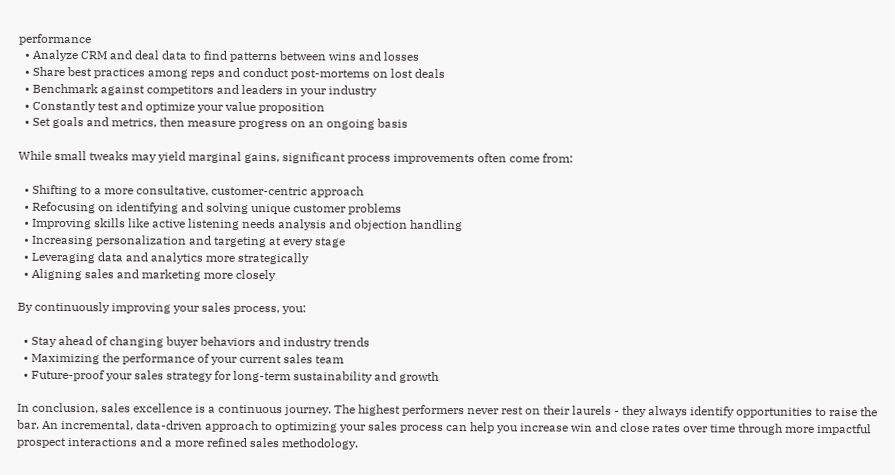performance
  • Analyze CRM and deal data to find patterns between wins and losses
  • Share best practices among reps and conduct post-mortems on lost deals
  • Benchmark against competitors and leaders in your industry
  • Constantly test and optimize your value proposition
  • Set goals and metrics, then measure progress on an ongoing basis

While small tweaks may yield marginal gains, significant process improvements often come from:

  • Shifting to a more consultative, customer-centric approach
  • Refocusing on identifying and solving unique customer problems
  • Improving skills like active listening needs analysis and objection handling
  • Increasing personalization and targeting at every stage
  • Leveraging data and analytics more strategically
  • Aligning sales and marketing more closely

By continuously improving your sales process, you:

  • Stay ahead of changing buyer behaviors and industry trends
  • Maximizing the performance of your current sales team
  • Future-proof your sales strategy for long-term sustainability and growth

In conclusion, sales excellence is a continuous journey. The highest performers never rest on their laurels - they always identify opportunities to raise the bar. An incremental, data-driven approach to optimizing your sales process can help you increase win and close rates over time through more impactful prospect interactions and a more refined sales methodology.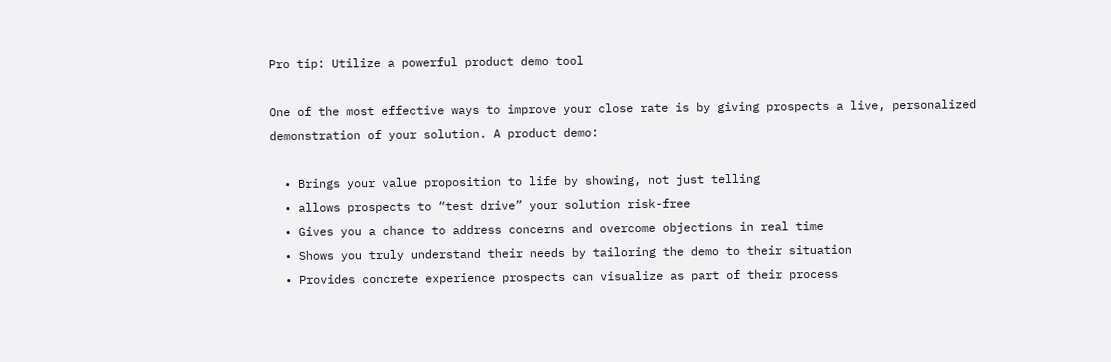Pro tip: Utilize a powerful product demo tool

One of the most effective ways to improve your close rate is by giving prospects a live, personalized demonstration of your solution. A product demo:

  • Brings your value proposition to life by showing, not just telling
  • allows prospects to “test drive” your solution risk-free
  • Gives you a chance to address concerns and overcome objections in real time
  • Shows you truly understand their needs by tailoring the demo to their situation
  • Provides concrete experience prospects can visualize as part of their process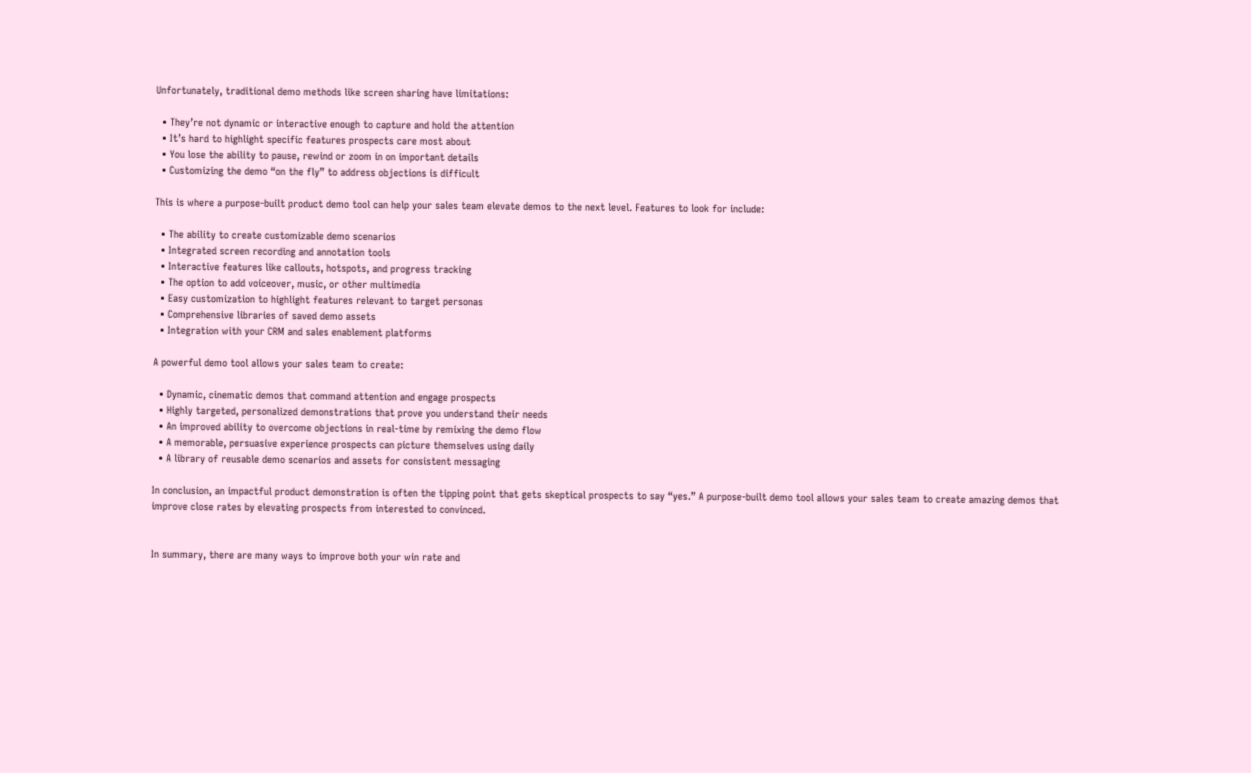Unfortunately, traditional demo methods like screen sharing have limitations:

  • They’re not dynamic or interactive enough to capture and hold the attention
  • It’s hard to highlight specific features prospects care most about
  • You lose the ability to pause, rewind or zoom in on important details
  • Customizing the demo “on the fly” to address objections is difficult

This is where a purpose-built product demo tool can help your sales team elevate demos to the next level. Features to look for include:

  • The ability to create customizable demo scenarios
  • Integrated screen recording and annotation tools
  • Interactive features like callouts, hotspots, and progress tracking
  • The option to add voiceover, music, or other multimedia
  • Easy customization to highlight features relevant to target personas
  • Comprehensive libraries of saved demo assets
  • Integration with your CRM and sales enablement platforms

A powerful demo tool allows your sales team to create:

  • Dynamic, cinematic demos that command attention and engage prospects
  • Highly targeted, personalized demonstrations that prove you understand their needs
  • An improved ability to overcome objections in real-time by remixing the demo flow
  • A memorable, persuasive experience prospects can picture themselves using daily
  • A library of reusable demo scenarios and assets for consistent messaging

In conclusion, an impactful product demonstration is often the tipping point that gets skeptical prospects to say “yes.” A purpose-built demo tool allows your sales team to create amazing demos that improve close rates by elevating prospects from interested to convinced.


In summary, there are many ways to improve both your win rate and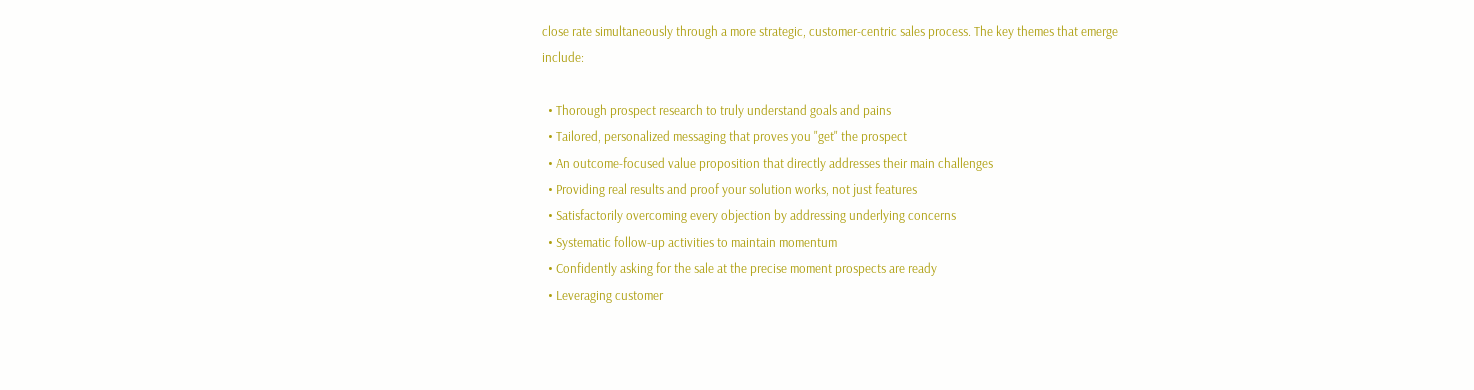close rate simultaneously through a more strategic, customer-centric sales process. The key themes that emerge include:

  • Thorough prospect research to truly understand goals and pains
  • Tailored, personalized messaging that proves you "get" the prospect
  • An outcome-focused value proposition that directly addresses their main challenges
  • Providing real results and proof your solution works, not just features
  • Satisfactorily overcoming every objection by addressing underlying concerns
  • Systematic follow-up activities to maintain momentum
  • Confidently asking for the sale at the precise moment prospects are ready
  • Leveraging customer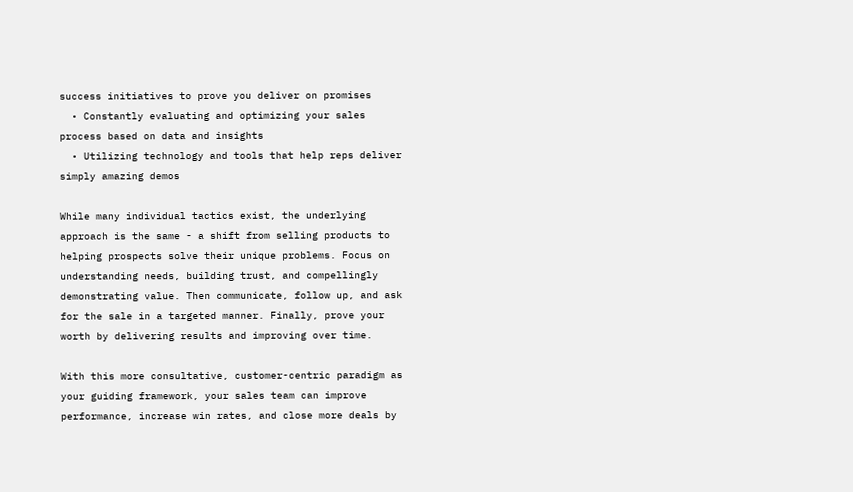success initiatives to prove you deliver on promises
  • Constantly evaluating and optimizing your sales process based on data and insights
  • Utilizing technology and tools that help reps deliver simply amazing demos

While many individual tactics exist, the underlying approach is the same - a shift from selling products to helping prospects solve their unique problems. Focus on understanding needs, building trust, and compellingly demonstrating value. Then communicate, follow up, and ask for the sale in a targeted manner. Finally, prove your worth by delivering results and improving over time.

With this more consultative, customer-centric paradigm as your guiding framework, your sales team can improve performance, increase win rates, and close more deals by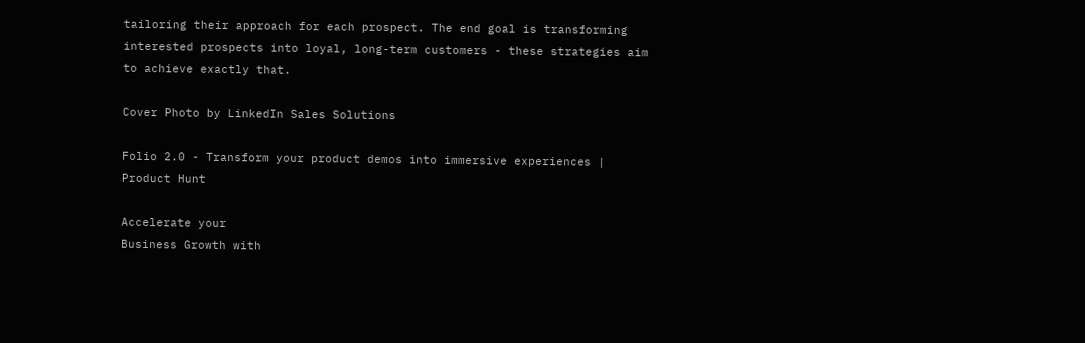tailoring their approach for each prospect. The end goal is transforming interested prospects into loyal, long-term customers - these strategies aim to achieve exactly that.

Cover Photo by LinkedIn Sales Solutions

Folio 2.0 - Transform your product demos into immersive experiences | Product Hunt

Accelerate your
Business Growth with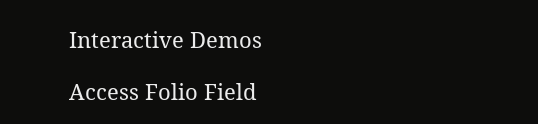Interactive Demos

Access Folio Field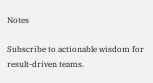Notes

Subscribe to actionable wisdom for result-driven teams.